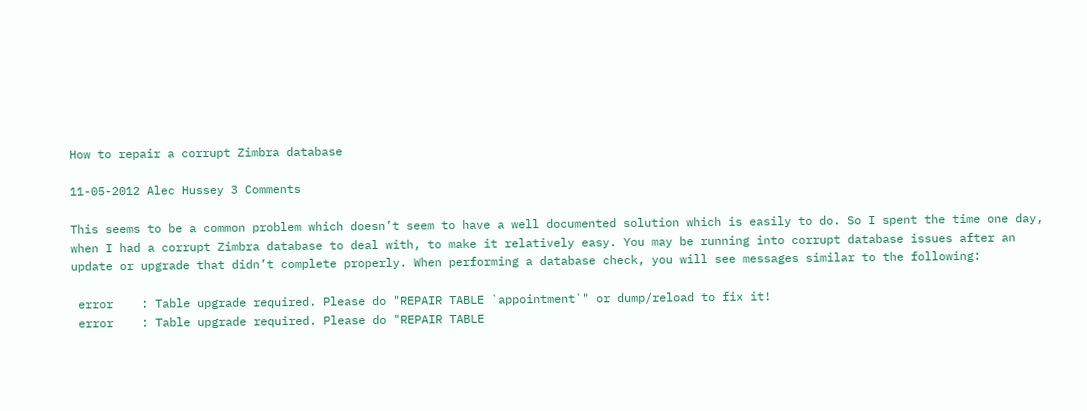How to repair a corrupt Zimbra database

11-05-2012 Alec Hussey 3 Comments

This seems to be a common problem which doesn’t seem to have a well documented solution which is easily to do. So I spent the time one day, when I had a corrupt Zimbra database to deal with, to make it relatively easy. You may be running into corrupt database issues after an update or upgrade that didn’t complete properly. When performing a database check, you will see messages similar to the following:

 error    : Table upgrade required. Please do "REPAIR TABLE `appointment`" or dump/reload to fix it!
 error    : Table upgrade required. Please do "REPAIR TABLE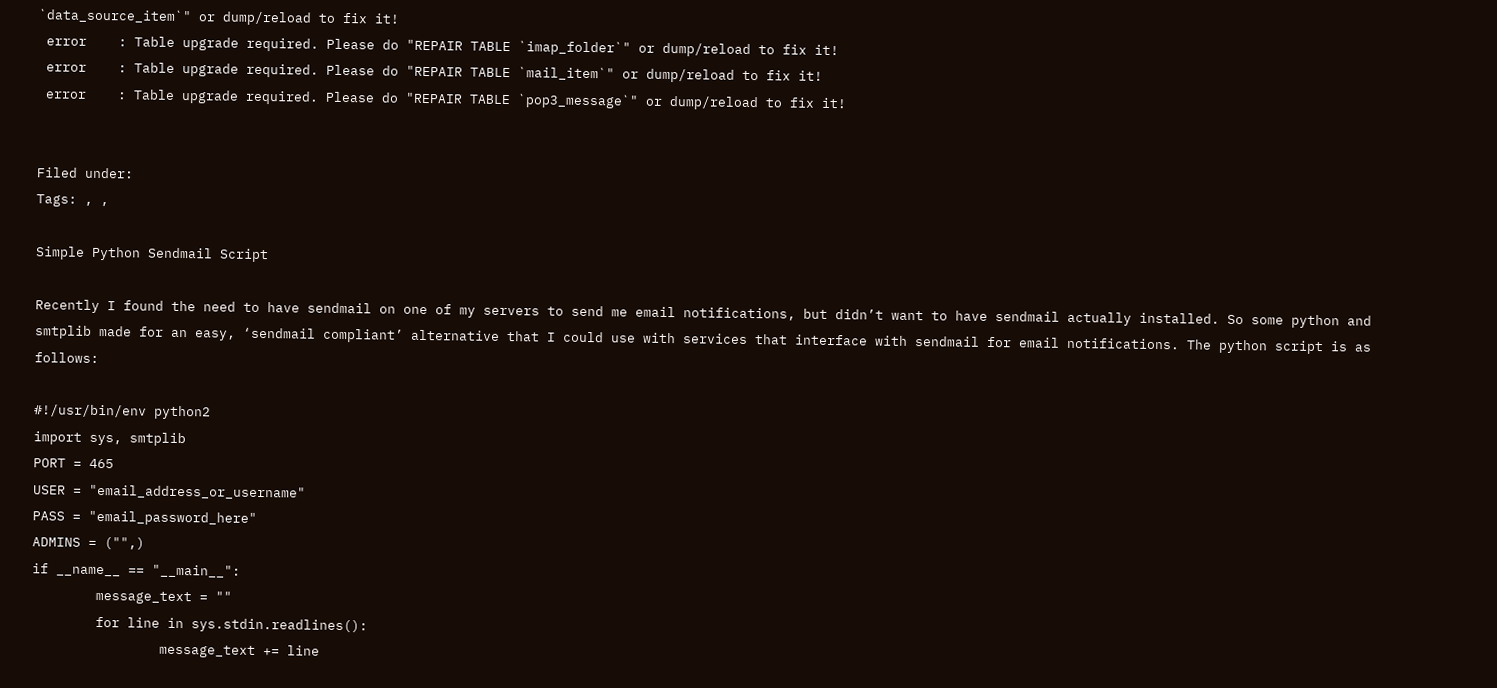`data_source_item`" or dump/reload to fix it!
 error    : Table upgrade required. Please do "REPAIR TABLE `imap_folder`" or dump/reload to fix it!
 error    : Table upgrade required. Please do "REPAIR TABLE `mail_item`" or dump/reload to fix it!
 error    : Table upgrade required. Please do "REPAIR TABLE `pop3_message`" or dump/reload to fix it!


Filed under:
Tags: , ,

Simple Python Sendmail Script

Recently I found the need to have sendmail on one of my servers to send me email notifications, but didn’t want to have sendmail actually installed. So some python and smtplib made for an easy, ‘sendmail compliant’ alternative that I could use with services that interface with sendmail for email notifications. The python script is as follows:

#!/usr/bin/env python2
import sys, smtplib
PORT = 465
USER = "email_address_or_username"
PASS = "email_password_here"
ADMINS = ("",)
if __name__ == "__main__":
        message_text = ""
        for line in sys.stdin.readlines():
                message_text += line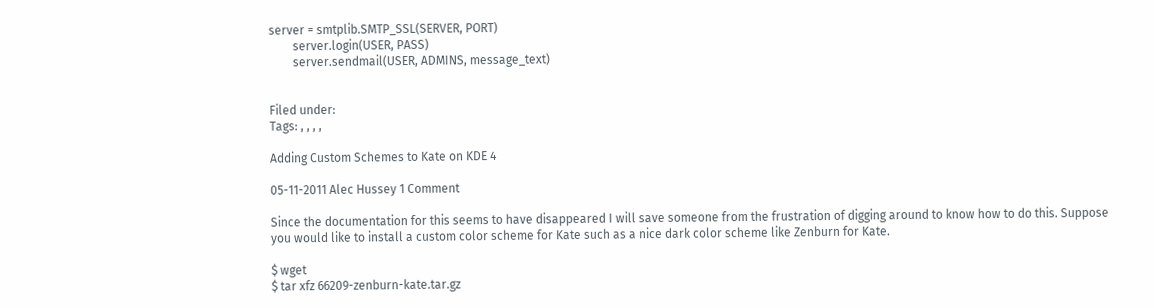server = smtplib.SMTP_SSL(SERVER, PORT)
        server.login(USER, PASS)
        server.sendmail(USER, ADMINS, message_text)


Filed under:
Tags: , , , ,

Adding Custom Schemes to Kate on KDE 4

05-11-2011 Alec Hussey 1 Comment

Since the documentation for this seems to have disappeared I will save someone from the frustration of digging around to know how to do this. Suppose you would like to install a custom color scheme for Kate such as a nice dark color scheme like Zenburn for Kate.

$ wget
$ tar xfz 66209-zenburn-kate.tar.gz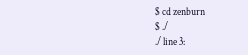$ cd zenburn
$ ./
./ line 3: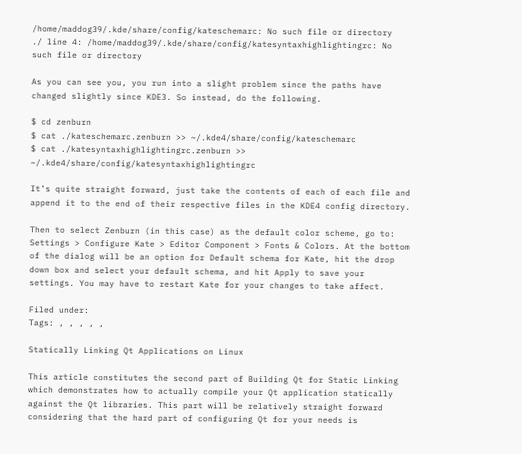/home/maddog39/.kde/share/config/kateschemarc: No such file or directory
./ line 4: /home/maddog39/.kde/share/config/katesyntaxhighlightingrc: No such file or directory

As you can see you, you run into a slight problem since the paths have changed slightly since KDE3. So instead, do the following.

$ cd zenburn
$ cat ./kateschemarc.zenburn >> ~/.kde4/share/config/kateschemarc
$ cat ./katesyntaxhighlightingrc.zenburn >> ~/.kde4/share/config/katesyntaxhighlightingrc

It’s quite straight forward, just take the contents of each of each file and append it to the end of their respective files in the KDE4 config directory.

Then to select Zenburn (in this case) as the default color scheme, go to: Settings > Configure Kate > Editor Component > Fonts & Colors. At the bottom of the dialog will be an option for Default schema for Kate, hit the drop down box and select your default schema, and hit Apply to save your settings. You may have to restart Kate for your changes to take affect.

Filed under:
Tags: , , , , ,

Statically Linking Qt Applications on Linux

This article constitutes the second part of Building Qt for Static Linking which demonstrates how to actually compile your Qt application statically against the Qt libraries. This part will be relatively straight forward considering that the hard part of configuring Qt for your needs is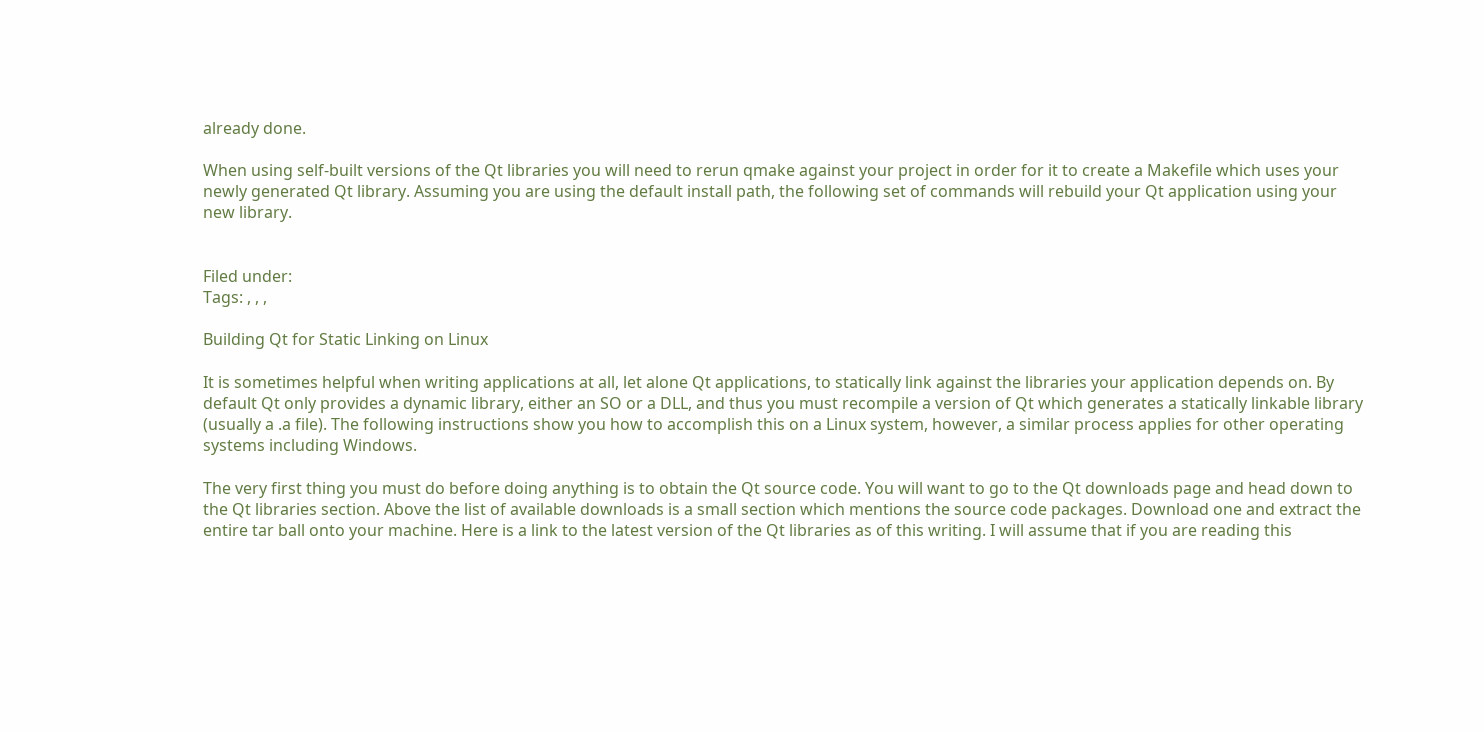already done.

When using self-built versions of the Qt libraries you will need to rerun qmake against your project in order for it to create a Makefile which uses your newly generated Qt library. Assuming you are using the default install path, the following set of commands will rebuild your Qt application using your new library.


Filed under:
Tags: , , ,

Building Qt for Static Linking on Linux

It is sometimes helpful when writing applications at all, let alone Qt applications, to statically link against the libraries your application depends on. By default Qt only provides a dynamic library, either an SO or a DLL, and thus you must recompile a version of Qt which generates a statically linkable library (usually a .a file). The following instructions show you how to accomplish this on a Linux system, however, a similar process applies for other operating systems including Windows.

The very first thing you must do before doing anything is to obtain the Qt source code. You will want to go to the Qt downloads page and head down to the Qt libraries section. Above the list of available downloads is a small section which mentions the source code packages. Download one and extract the entire tar ball onto your machine. Here is a link to the latest version of the Qt libraries as of this writing. I will assume that if you are reading this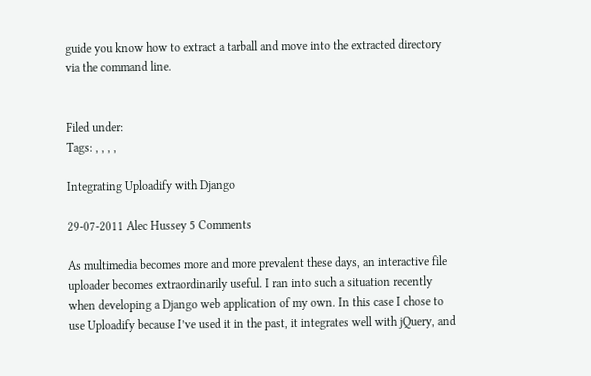guide you know how to extract a tarball and move into the extracted directory via the command line.


Filed under:
Tags: , , , ,

Integrating Uploadify with Django

29-07-2011 Alec Hussey 5 Comments

As multimedia becomes more and more prevalent these days, an interactive file uploader becomes extraordinarily useful. I ran into such a situation recently when developing a Django web application of my own. In this case I chose to use Uploadify because I’ve used it in the past, it integrates well with jQuery, and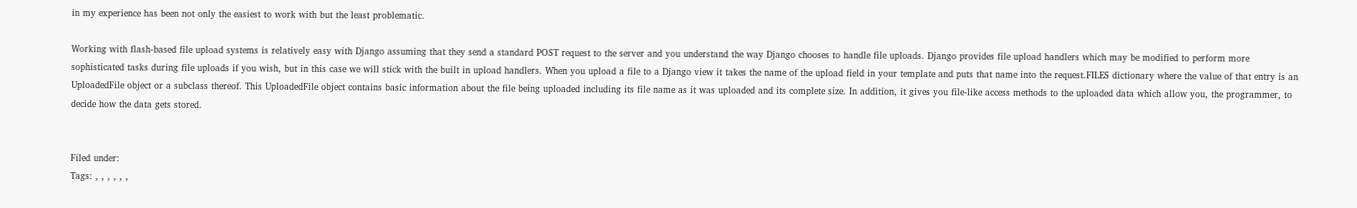in my experience has been not only the easiest to work with but the least problematic.

Working with flash-based file upload systems is relatively easy with Django assuming that they send a standard POST request to the server and you understand the way Django chooses to handle file uploads. Django provides file upload handlers which may be modified to perform more sophisticated tasks during file uploads if you wish, but in this case we will stick with the built in upload handlers. When you upload a file to a Django view it takes the name of the upload field in your template and puts that name into the request.FILES dictionary where the value of that entry is an UploadedFile object or a subclass thereof. This UploadedFile object contains basic information about the file being uploaded including its file name as it was uploaded and its complete size. In addition, it gives you file-like access methods to the uploaded data which allow you, the programmer, to decide how the data gets stored.


Filed under:
Tags: , , , , , ,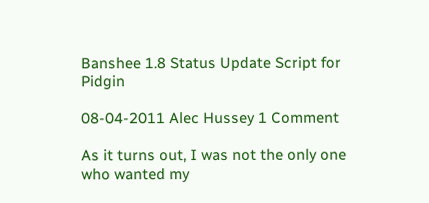Banshee 1.8 Status Update Script for Pidgin

08-04-2011 Alec Hussey 1 Comment

As it turns out, I was not the only one who wanted my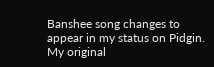Banshee song changes to appear in my status on Pidgin. My original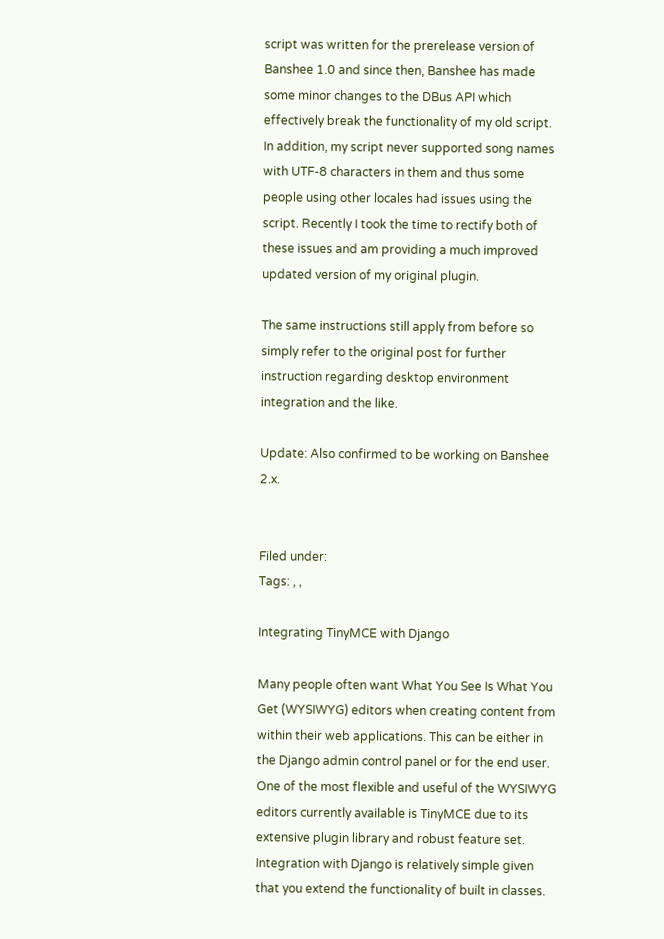script was written for the prerelease version of Banshee 1.0 and since then, Banshee has made some minor changes to the DBus API which effectively break the functionality of my old script. In addition, my script never supported song names with UTF-8 characters in them and thus some people using other locales had issues using the script. Recently I took the time to rectify both of these issues and am providing a much improved updated version of my original plugin.

The same instructions still apply from before so simply refer to the original post for further instruction regarding desktop environment integration and the like.

Update: Also confirmed to be working on Banshee 2.x.


Filed under:
Tags: , ,

Integrating TinyMCE with Django

Many people often want What You See Is What You Get (WYSIWYG) editors when creating content from within their web applications. This can be either in the Django admin control panel or for the end user. One of the most flexible and useful of the WYSIWYG editors currently available is TinyMCE due to its extensive plugin library and robust feature set. Integration with Django is relatively simple given that you extend the functionality of built in classes.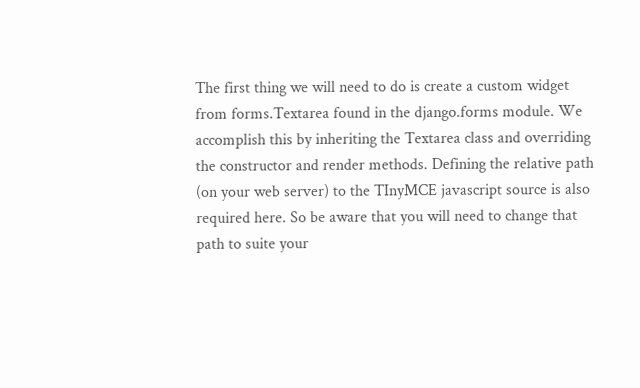The first thing we will need to do is create a custom widget from forms.Textarea found in the django.forms module. We accomplish this by inheriting the Textarea class and overriding the constructor and render methods. Defining the relative path (on your web server) to the TInyMCE javascript source is also required here. So be aware that you will need to change that path to suite your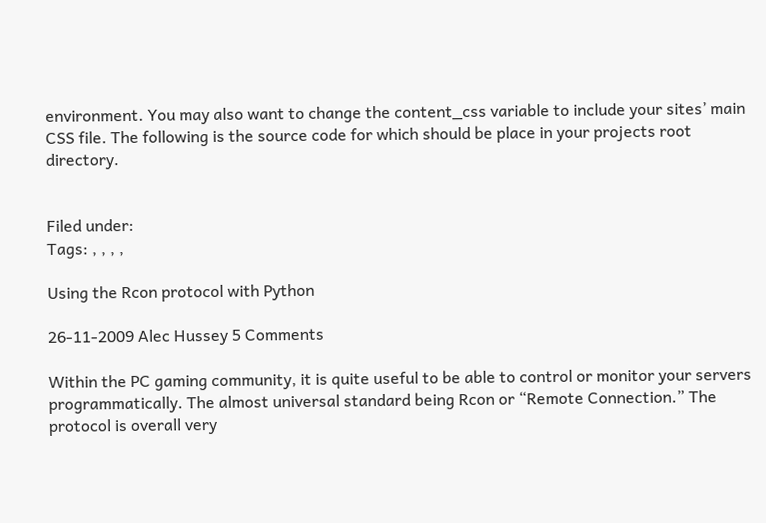environment. You may also want to change the content_css variable to include your sites’ main CSS file. The following is the source code for which should be place in your projects root directory.


Filed under:
Tags: , , , ,

Using the Rcon protocol with Python

26-11-2009 Alec Hussey 5 Comments

Within the PC gaming community, it is quite useful to be able to control or monitor your servers programmatically. The almost universal standard being Rcon or “Remote Connection.” The protocol is overall very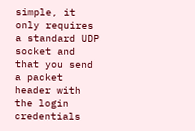simple, it only requires a standard UDP socket and that you send a packet header with the login credentials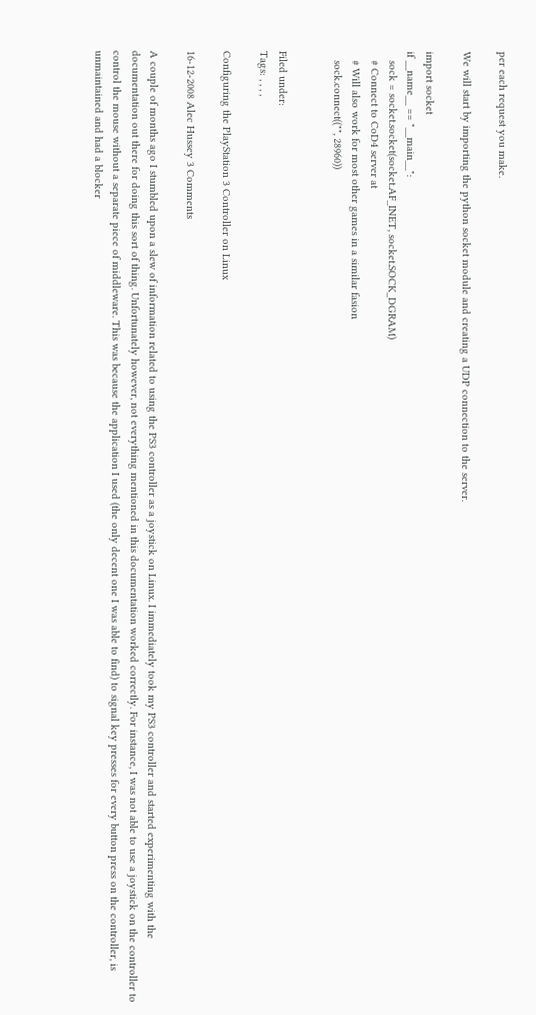per each request you make.

We will start by importing the python socket module and creating a UDP connection to the server.

import socket
if __name__ == "__main__":
   sock = socket.socket(socket.AF_INET, socket.SOCK_DGRAM)
   # Connect to CoD4 server at
   # Will also work for most other games in a similar fasion
   sock.connect(("", 28960))


Filed under:
Tags: , , , ,

Configuring the PlayStation 3 Controller on Linux

16-12-2008 Alec Hussey 3 Comments

A couple of months ago I stumbled upon a slew of information related to using the PS3 controller as a joystick on Linux. I immediately took my PS3 controller and started experimenting with the documentation out there for doing this sort of thing. Unfortunately however, not everything mentioned in this documentation worked correctly. For instance, I was not able to use a joystick on the controller to control the mouse without a separate piece of middleware. This was because the application I used (the only decent one I was able to find) to signal key presses for every button press on the controller, is unmaintained and had a blocker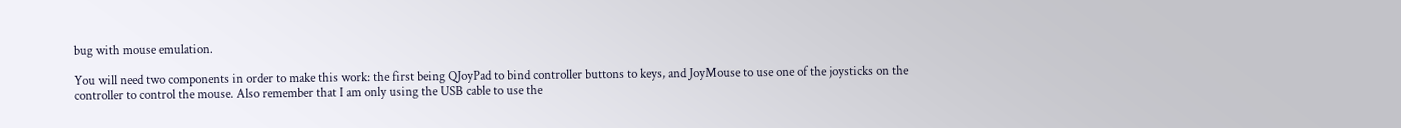bug with mouse emulation.

You will need two components in order to make this work: the first being QJoyPad to bind controller buttons to keys, and JoyMouse to use one of the joysticks on the controller to control the mouse. Also remember that I am only using the USB cable to use the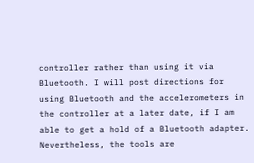controller rather than using it via Bluetooth. I will post directions for using Bluetooth and the accelerometers in the controller at a later date, if I am able to get a hold of a Bluetooth adapter. Nevertheless, the tools are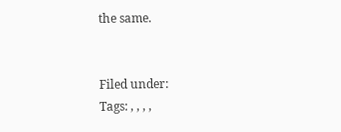the same.


Filed under:
Tags: , , , ,